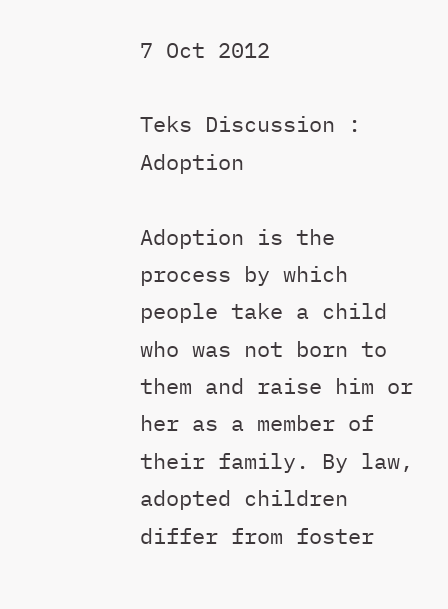7 Oct 2012

Teks Discussion : Adoption

Adoption is the process by which people take a child who was not born to them and raise him or her as a member of their family. By law, adopted children differ from foster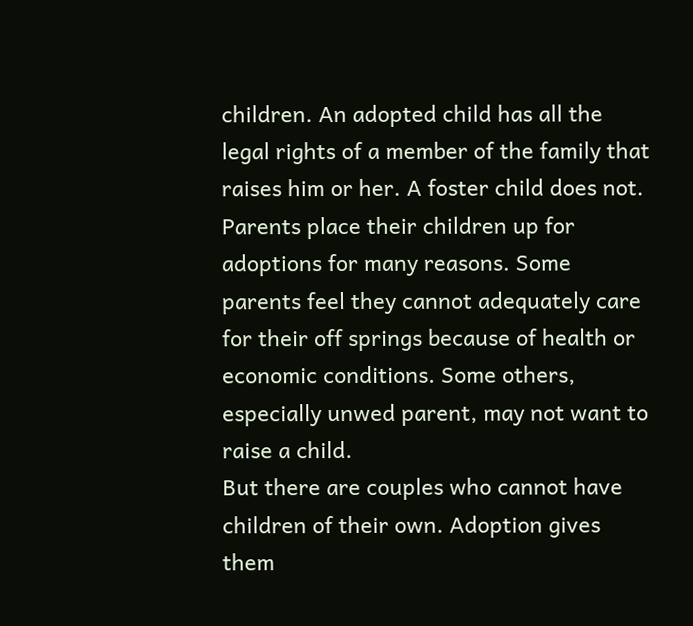children. An adopted child has all the legal rights of a member of the family that raises him or her. A foster child does not.
Parents place their children up for adoptions for many reasons. Some parents feel they cannot adequately care for their off springs because of health or economic conditions. Some others, especially unwed parent, may not want to raise a child.
But there are couples who cannot have children of their own. Adoption gives them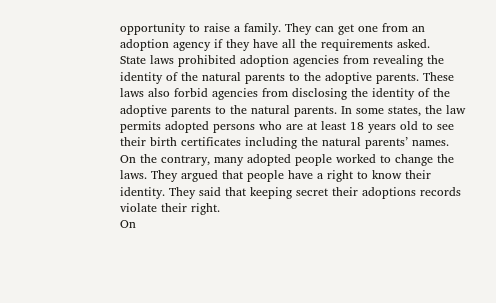opportunity to raise a family. They can get one from an adoption agency if they have all the requirements asked.
State laws prohibited adoption agencies from revealing the identity of the natural parents to the adoptive parents. These laws also forbid agencies from disclosing the identity of the adoptive parents to the natural parents. In some states, the law permits adopted persons who are at least 18 years old to see their birth certificates including the natural parents’ names.
On the contrary, many adopted people worked to change the laws. They argued that people have a right to know their identity. They said that keeping secret their adoptions records violate their right.
On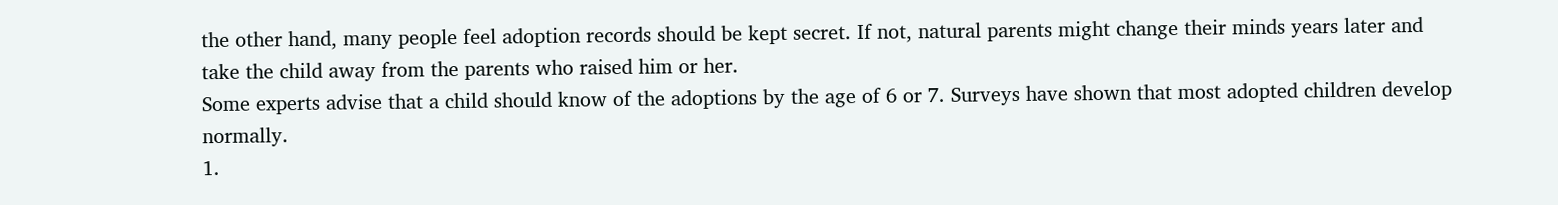the other hand, many people feel adoption records should be kept secret. If not, natural parents might change their minds years later and take the child away from the parents who raised him or her.
Some experts advise that a child should know of the adoptions by the age of 6 or 7. Surveys have shown that most adopted children develop normally.
1.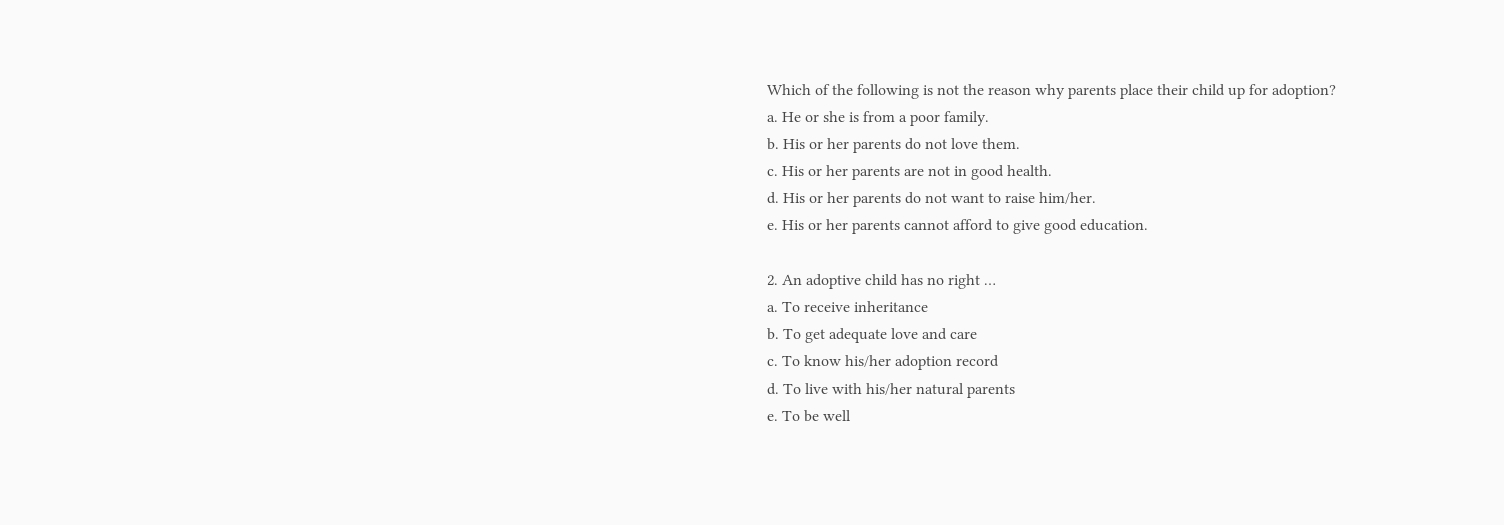Which of the following is not the reason why parents place their child up for adoption?
a. He or she is from a poor family.
b. His or her parents do not love them.
c. His or her parents are not in good health.
d. His or her parents do not want to raise him/her.
e. His or her parents cannot afford to give good education.

2. An adoptive child has no right …
a. To receive inheritance
b. To get adequate love and care
c. To know his/her adoption record
d. To live with his/her natural parents
e. To be well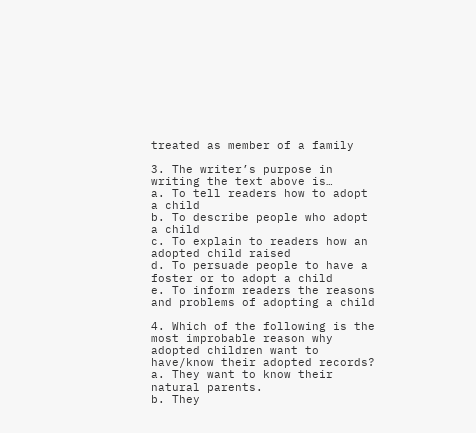treated as member of a family

3. The writer’s purpose in writing the text above is…
a. To tell readers how to adopt a child
b. To describe people who adopt a child
c. To explain to readers how an adopted child raised
d. To persuade people to have a foster or to adopt a child
e. To inform readers the reasons and problems of adopting a child

4. Which of the following is the most improbable reason why adopted children want to have/know their adopted records?
a. They want to know their natural parents.
b. They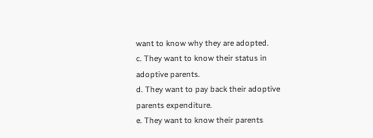want to know why they are adopted.
c. They want to know their status in adoptive parents.
d. They want to pay back their adoptive parents expenditure.
e. They want to know their parents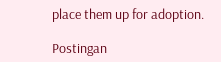place them up for adoption.

Postingan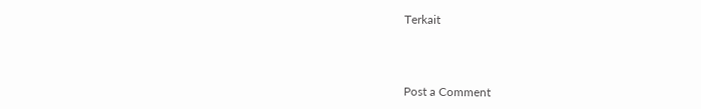Terkait



Post a Comment